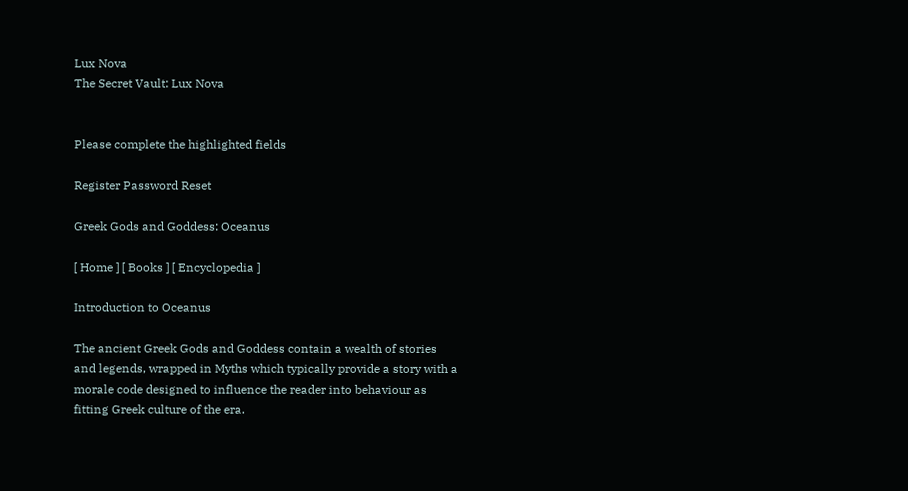Lux Nova
The Secret Vault: Lux Nova


Please complete the highlighted fields

Register Password Reset

Greek Gods and Goddess: Oceanus

[ Home ] [ Books ] [ Encyclopedia ]

Introduction to Oceanus

The ancient Greek Gods and Goddess contain a wealth of stories and legends, wrapped in Myths which typically provide a story with a morale code designed to influence the reader into behaviour as fitting Greek culture of the era.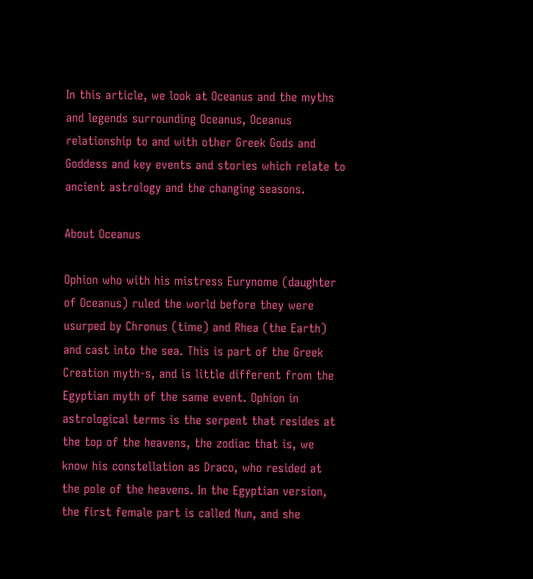In this article, we look at Oceanus and the myths and legends surrounding Oceanus, Oceanus relationship to and with other Greek Gods and Goddess and key events and stories which relate to ancient astrology and the changing seasons.

About Oceanus

Ophion who with his mistress Eurynome (daughter of Oceanus) ruled the world before they were usurped by Chronus (time) and Rhea (the Earth) and cast into the sea. This is part of the Greek Creation myth-s, and is little different from the Egyptian myth of the same event. Ophion in astrological terms is the serpent that resides at the top of the heavens, the zodiac that is, we know his constellation as Draco, who resided at the pole of the heavens. In the Egyptian version, the first female part is called Nun, and she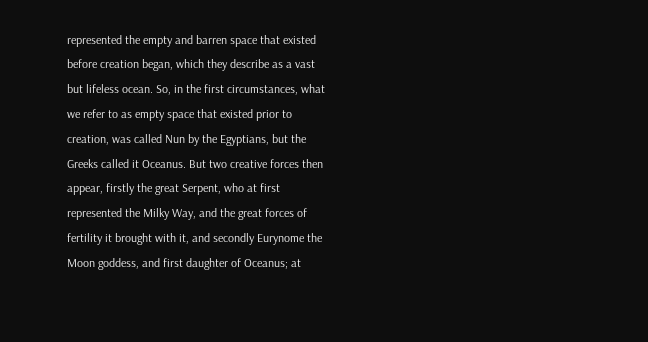represented the empty and barren space that existed before creation began, which they describe as a vast but lifeless ocean. So, in the first circumstances, what we refer to as empty space that existed prior to creation, was called Nun by the Egyptians, but the Greeks called it Oceanus. But two creative forces then appear, firstly the great Serpent, who at first represented the Milky Way, and the great forces of fertility it brought with it, and secondly Eurynome the Moon goddess, and first daughter of Oceanus; at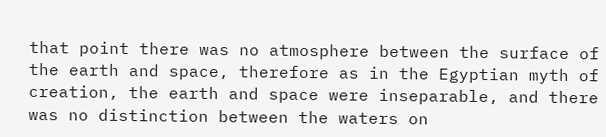that point there was no atmosphere between the surface of the earth and space, therefore as in the Egyptian myth of creation, the earth and space were inseparable, and there was no distinction between the waters on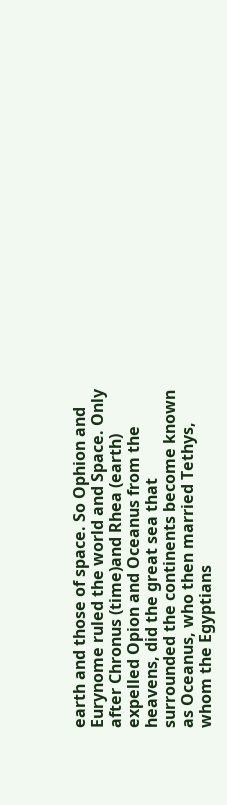earth and those of space. So Ophion and Eurynome ruled the world and Space. Only after Chronus (time)and Rhea (earth) expelled Opion and Oceanus from the heavens, did the great sea that surrounded the continents become known as Oceanus, who then married Tethys, whom the Egyptians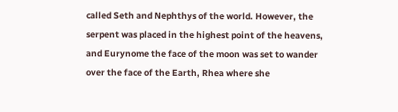called Seth and Nephthys of the world. However, the serpent was placed in the highest point of the heavens, and Eurynome the face of the moon was set to wander over the face of the Earth, Rhea where she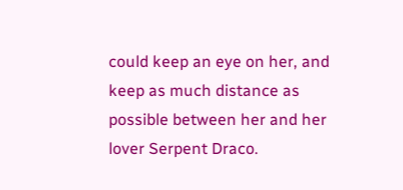could keep an eye on her, and keep as much distance as possible between her and her lover Serpent Draco.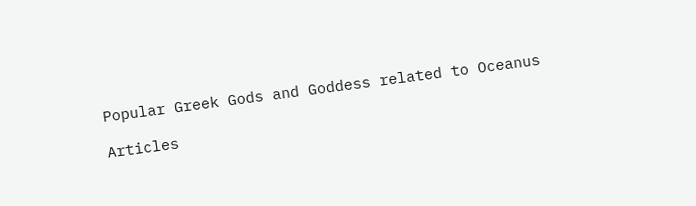Popular Greek Gods and Goddess related to Oceanus

Articles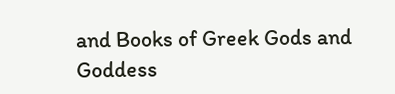and Books of Greek Gods and Goddess